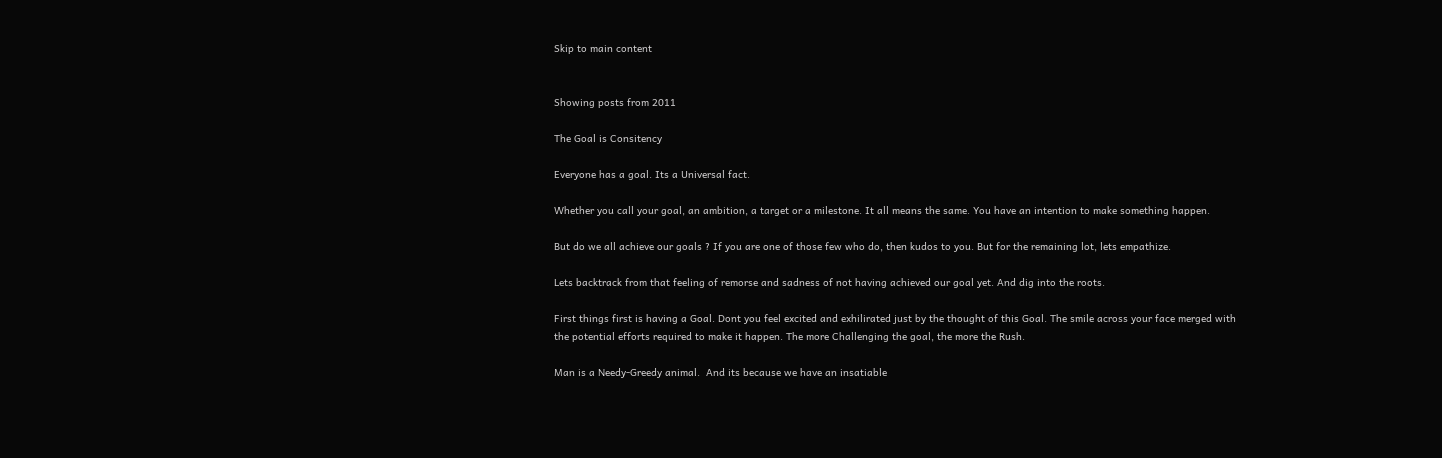Skip to main content


Showing posts from 2011

The Goal is Consitency

Everyone has a goal. Its a Universal fact.

Whether you call your goal, an ambition, a target or a milestone. It all means the same. You have an intention to make something happen.

But do we all achieve our goals ? If you are one of those few who do, then kudos to you. But for the remaining lot, lets empathize.

Lets backtrack from that feeling of remorse and sadness of not having achieved our goal yet. And dig into the roots.

First things first is having a Goal. Dont you feel excited and exhilirated just by the thought of this Goal. The smile across your face merged with the potential efforts required to make it happen. The more Challenging the goal, the more the Rush.

Man is a Needy-Greedy animal.  And its because we have an insatiable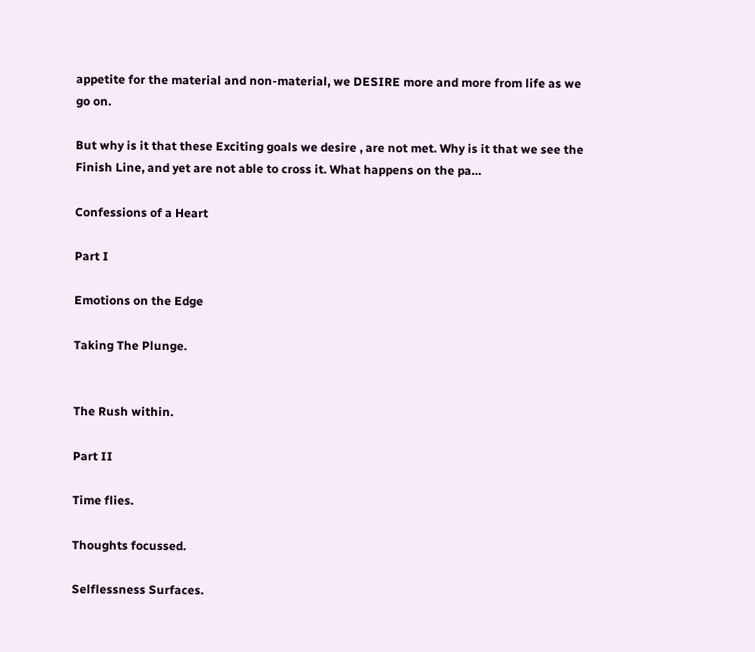appetite for the material and non-material, we DESIRE more and more from life as we go on.

But why is it that these Exciting goals we desire , are not met. Why is it that we see the Finish Line, and yet are not able to cross it. What happens on the pa…

Confessions of a Heart

Part I

Emotions on the Edge

Taking The Plunge.


The Rush within.

Part II

Time flies.

Thoughts focussed.

Selflessness Surfaces.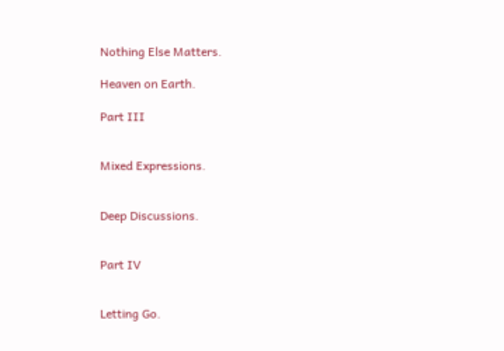Nothing Else Matters.

Heaven on Earth.

Part III


Mixed Expressions.


Deep Discussions.


Part IV


Letting Go.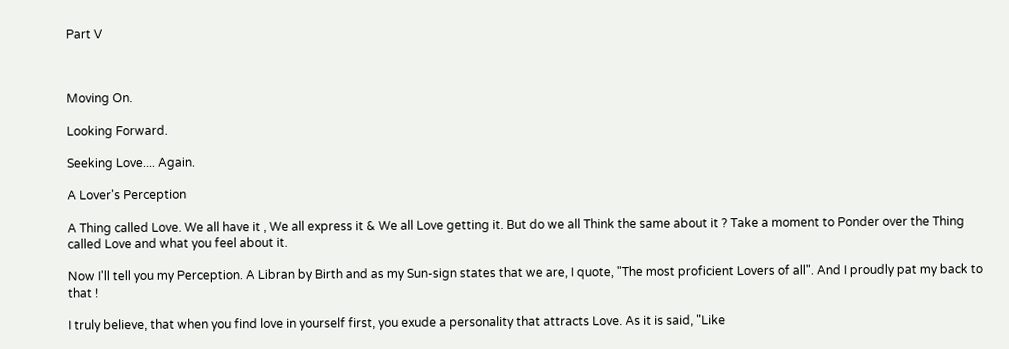Part V



Moving On.

Looking Forward.

Seeking Love.... Again.

A Lover's Perception

A Thing called Love. We all have it , We all express it & We all Love getting it. But do we all Think the same about it ? Take a moment to Ponder over the Thing called Love and what you feel about it.

Now I'll tell you my Perception. A Libran by Birth and as my Sun-sign states that we are, I quote, "The most proficient Lovers of all". And I proudly pat my back to that !

I truly believe, that when you find love in yourself first, you exude a personality that attracts Love. As it is said, "Like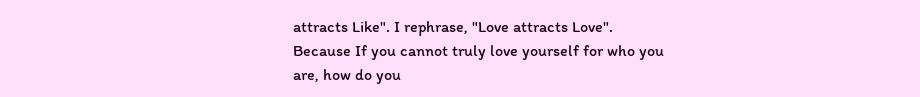attracts Like". I rephrase, "Love attracts Love". Because If you cannot truly love yourself for who you are, how do you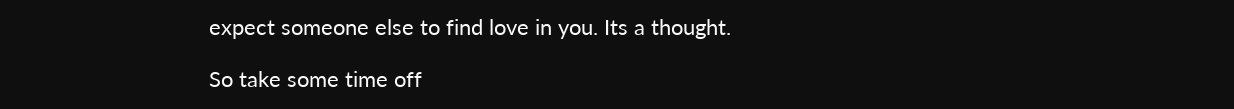expect someone else to find love in you. Its a thought.

So take some time off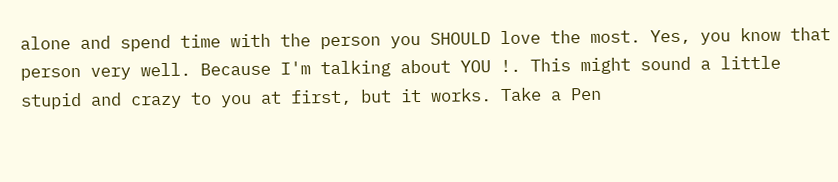alone and spend time with the person you SHOULD love the most. Yes, you know that person very well. Because I'm talking about YOU !. This might sound a little stupid and crazy to you at first, but it works. Take a Pen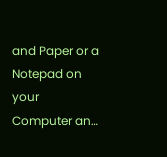and Paper or a Notepad on your Computer an…